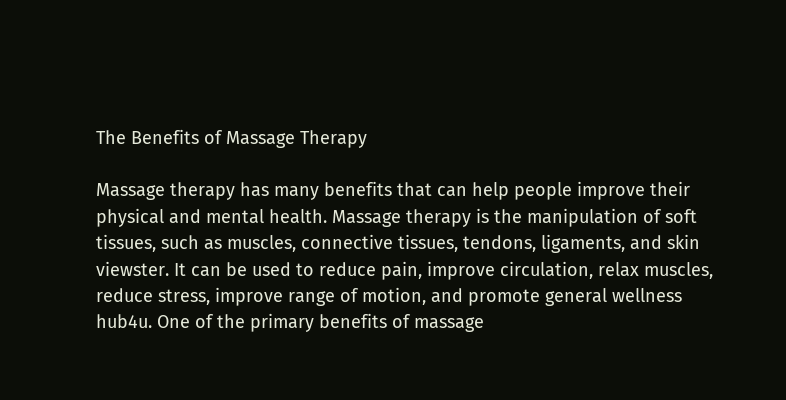The Benefits of Massage Therapy

Massage therapy has many benefits that can help people improve their physical and mental health. Massage therapy is the manipulation of soft tissues, such as muscles, connective tissues, tendons, ligaments, and skin viewster. It can be used to reduce pain, improve circulation, relax muscles, reduce stress, improve range of motion, and promote general wellness hub4u. One of the primary benefits of massage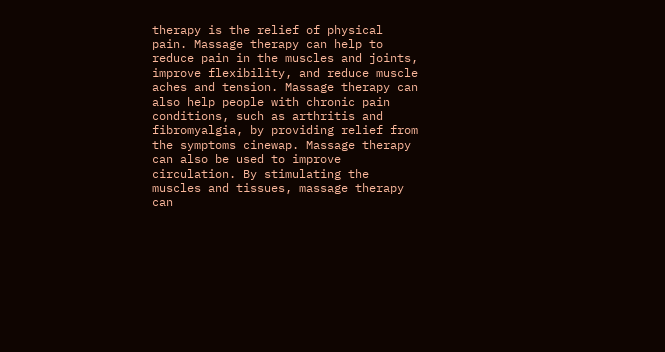therapy is the relief of physical pain. Massage therapy can help to reduce pain in the muscles and joints, improve flexibility, and reduce muscle aches and tension. Massage therapy can also help people with chronic pain conditions, such as arthritis and fibromyalgia, by providing relief from the symptoms cinewap. Massage therapy can also be used to improve circulation. By stimulating the muscles and tissues, massage therapy can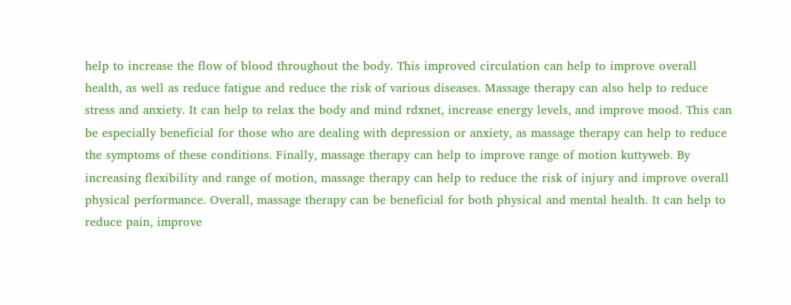help to increase the flow of blood throughout the body. This improved circulation can help to improve overall health, as well as reduce fatigue and reduce the risk of various diseases. Massage therapy can also help to reduce stress and anxiety. It can help to relax the body and mind rdxnet, increase energy levels, and improve mood. This can be especially beneficial for those who are dealing with depression or anxiety, as massage therapy can help to reduce the symptoms of these conditions. Finally, massage therapy can help to improve range of motion kuttyweb. By increasing flexibility and range of motion, massage therapy can help to reduce the risk of injury and improve overall physical performance. Overall, massage therapy can be beneficial for both physical and mental health. It can help to reduce pain, improve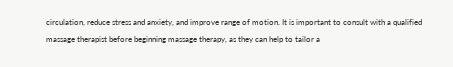circulation, reduce stress and anxiety, and improve range of motion. It is important to consult with a qualified massage therapist before beginning massage therapy, as they can help to tailor a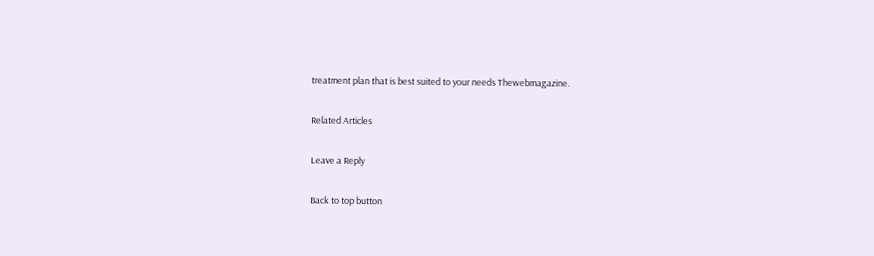treatment plan that is best suited to your needs Thewebmagazine.

Related Articles

Leave a Reply

Back to top button